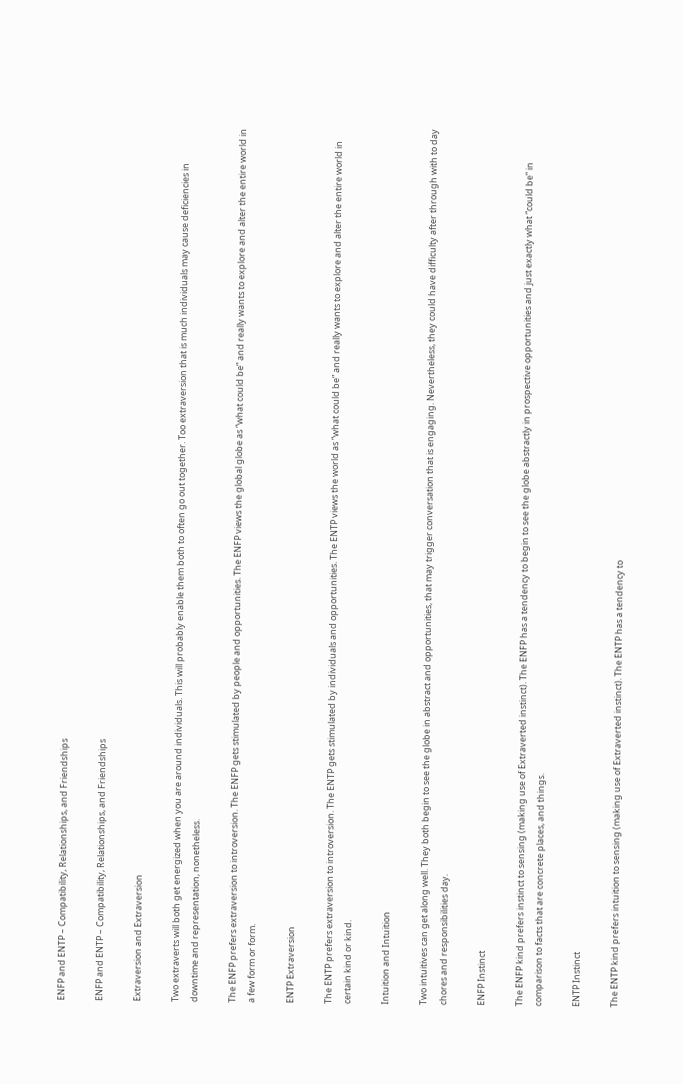ENFP and ENTP – Compatibility, Relationships, and Friendships

ENFP and ENTP – Compatibility, Relationships, and Friendships

Extraversion and Extraversion

Two extraverts will both get energized when you are around individuals. This will probably enable them both to often go out together. Too extraversion that is much individuals may cause deficiencies in downtime and representation, nonetheless.

The ENFP prefers extraversion to introversion. The ENFP gets stimulated by people and opportunities. The ENFP views the global globe as “what could be” and really wants to explore and alter the entire world in a few form or form.

ENTP Extraversion

The ENTP prefers extraversion to introversion. The ENTP gets stimulated by individuals and opportunities. The ENTP views the world as “what could be” and really wants to explore and alter the entire world in certain kind or kind.

Intuition and Intuition

Two intuitives can get along well. They both begin to see the globe in abstract and opportunities, that may trigger conversation that is engaging. Nevertheless, they could have difficulty after through with to day chores and responsibilities day.

ENFP Instinct

The ENFP kind prefers instinct to sensing (making use of Extraverted instinct). The ENFP has a tendency to begin to see the globe abstractly in prospective opportunities and just exactly what “could be” in comparison to facts that are concrete places, and things.

ENTP Instinct

The ENTP kind prefers intuition to sensing (making use of Extraverted instinct). The ENTP has a tendency to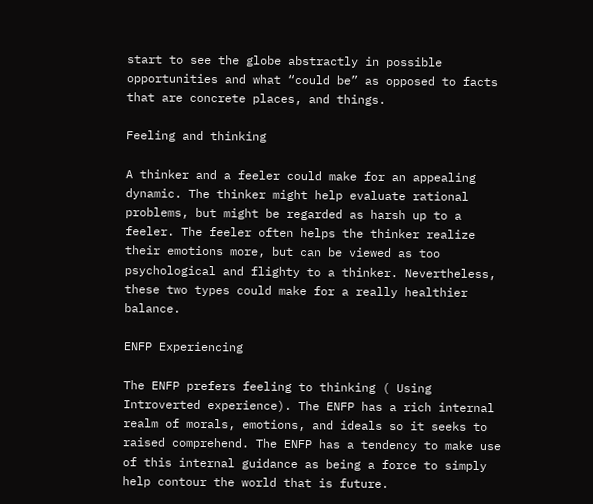start to see the globe abstractly in possible opportunities and what “could be” as opposed to facts that are concrete places, and things.

Feeling and thinking

A thinker and a feeler could make for an appealing dynamic. The thinker might help evaluate rational problems, but might be regarded as harsh up to a feeler. The feeler often helps the thinker realize their emotions more, but can be viewed as too psychological and flighty to a thinker. Nevertheless, these two types could make for a really healthier balance.

ENFP Experiencing

The ENFP prefers feeling to thinking ( Using Introverted experience). The ENFP has a rich internal realm of morals, emotions, and ideals so it seeks to raised comprehend. The ENFP has a tendency to make use of this internal guidance as being a force to simply help contour the world that is future.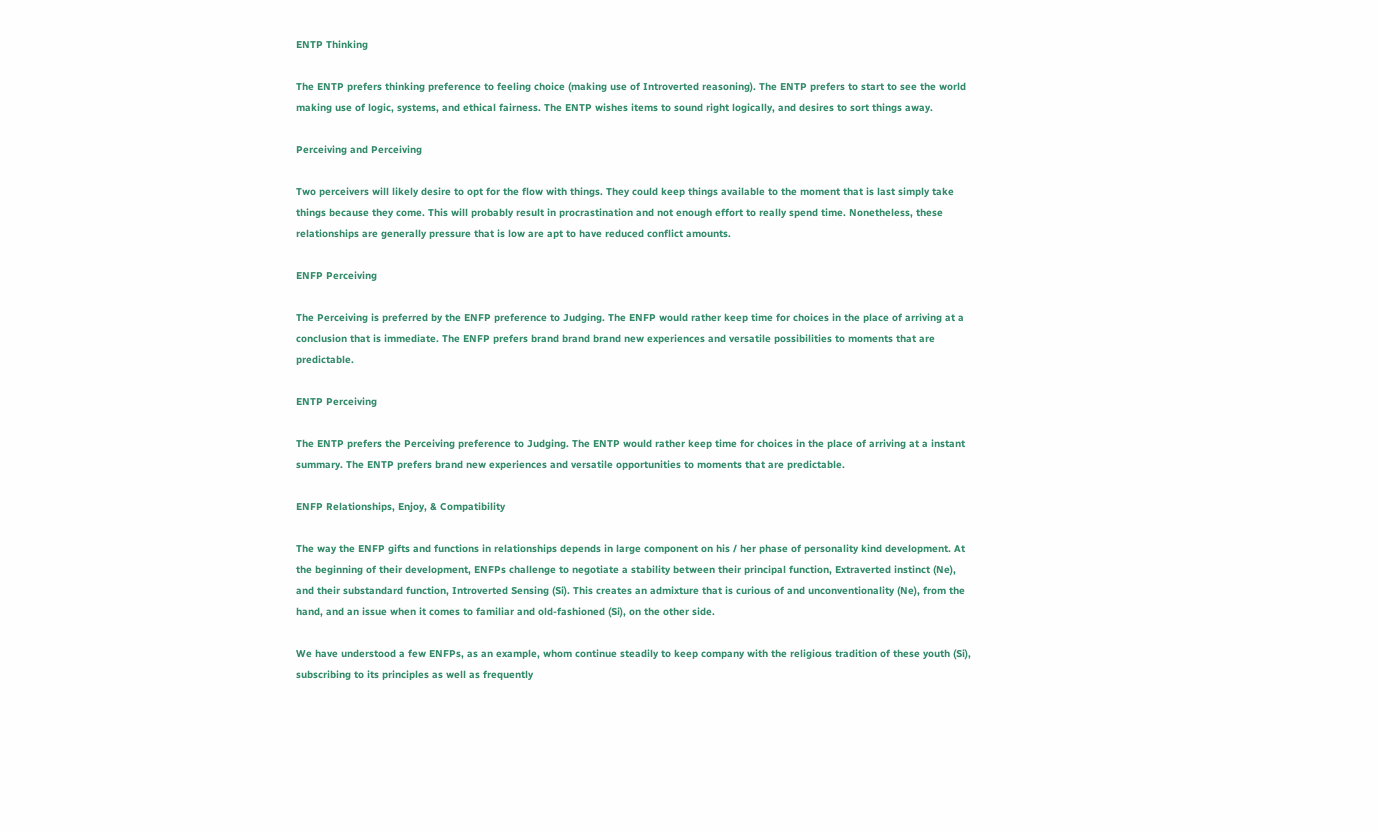ENTP Thinking

The ENTP prefers thinking preference to feeling choice (making use of Introverted reasoning). The ENTP prefers to start to see the world making use of logic, systems, and ethical fairness. The ENTP wishes items to sound right logically, and desires to sort things away.

Perceiving and Perceiving

Two perceivers will likely desire to opt for the flow with things. They could keep things available to the moment that is last simply take things because they come. This will probably result in procrastination and not enough effort to really spend time. Nonetheless, these relationships are generally pressure that is low are apt to have reduced conflict amounts.

ENFP Perceiving

The Perceiving is preferred by the ENFP preference to Judging. The ENFP would rather keep time for choices in the place of arriving at a conclusion that is immediate. The ENFP prefers brand brand brand new experiences and versatile possibilities to moments that are predictable.

ENTP Perceiving

The ENTP prefers the Perceiving preference to Judging. The ENTP would rather keep time for choices in the place of arriving at a instant summary. The ENTP prefers brand new experiences and versatile opportunities to moments that are predictable.

ENFP Relationships, Enjoy, & Compatibility

The way the ENFP gifts and functions in relationships depends in large component on his / her phase of personality kind development. At the beginning of their development, ENFPs challenge to negotiate a stability between their principal function, Extraverted instinct (Ne), and their substandard function, Introverted Sensing (Si). This creates an admixture that is curious of and unconventionality (Ne), from the hand, and an issue when it comes to familiar and old-fashioned (Si), on the other side.

We have understood a few ENFPs, as an example, whom continue steadily to keep company with the religious tradition of these youth (Si), subscribing to its principles as well as frequently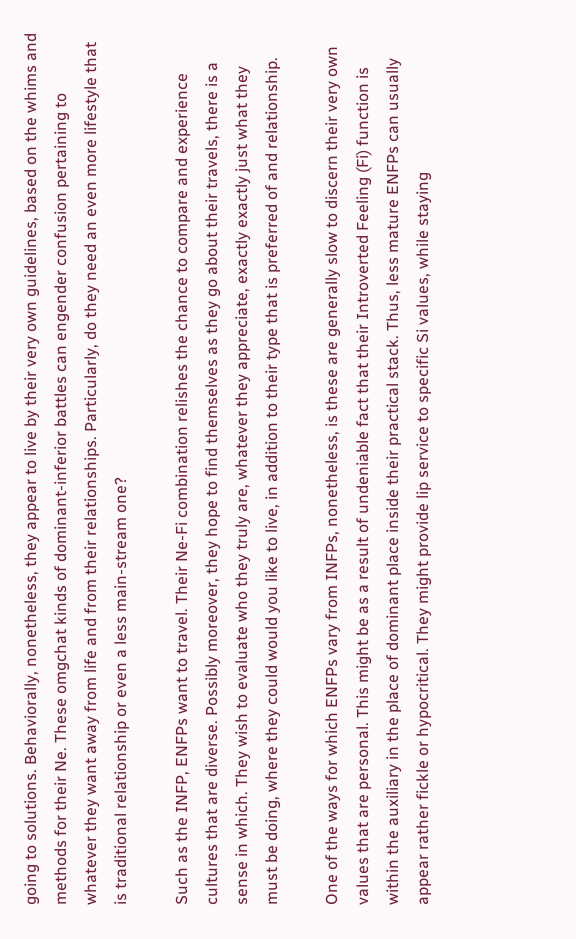going to solutions. Behaviorally, nonetheless, they appear to live by their very own guidelines, based on the whims and methods for their Ne. These omgchat kinds of dominant-inferior battles can engender confusion pertaining to whatever they want away from life and from their relationships. Particularly, do they need an even more lifestyle that is traditional relationship or even a less main-stream one?

Such as the INFP, ENFPs want to travel. Their Ne-Fi combination relishes the chance to compare and experience cultures that are diverse. Possibly moreover, they hope to find themselves as they go about their travels, there is a sense in which. They wish to evaluate who they truly are, whatever they appreciate, exactly exactly just what they must be doing, where they could would you like to live, in addition to their type that is preferred of and relationship.

One of the ways for which ENFPs vary from INFPs, nonetheless, is these are generally slow to discern their very own values that are personal. This might be as a result of undeniable fact that their Introverted Feeling (Fi) function is within the auxiliary in the place of dominant place inside their practical stack. Thus, less mature ENFPs can usually appear rather fickle or hypocritical. They might provide lip service to specific Si values, while staying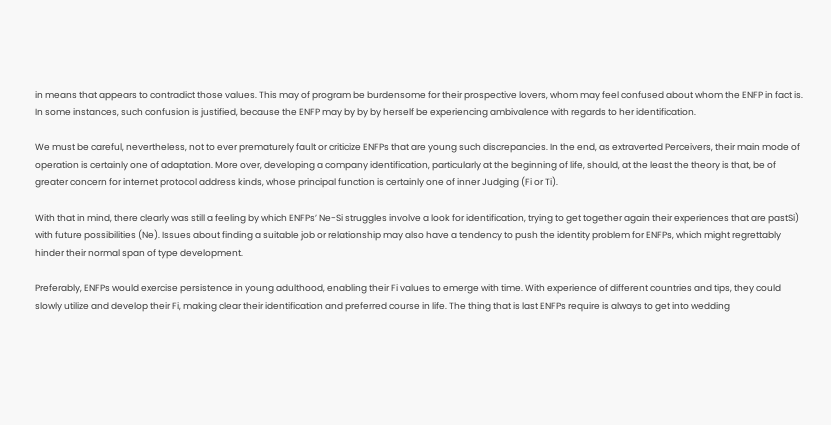in means that appears to contradict those values. This may of program be burdensome for their prospective lovers, whom may feel confused about whom the ENFP in fact is. In some instances, such confusion is justified, because the ENFP may by by by herself be experiencing ambivalence with regards to her identification.

We must be careful, nevertheless, not to ever prematurely fault or criticize ENFPs that are young such discrepancies. In the end, as extraverted Perceivers, their main mode of operation is certainly one of adaptation. More over, developing a company identification, particularly at the beginning of life, should, at the least the theory is that, be of greater concern for internet protocol address kinds, whose principal function is certainly one of inner Judging (Fi or Ti).

With that in mind, there clearly was still a feeling by which ENFPs’ Ne-Si struggles involve a look for identification, trying to get together again their experiences that are pastSi) with future possibilities (Ne). Issues about finding a suitable job or relationship may also have a tendency to push the identity problem for ENFPs, which might regrettably hinder their normal span of type development.

Preferably, ENFPs would exercise persistence in young adulthood, enabling their Fi values to emerge with time. With experience of different countries and tips, they could slowly utilize and develop their Fi, making clear their identification and preferred course in life. The thing that is last ENFPs require is always to get into wedding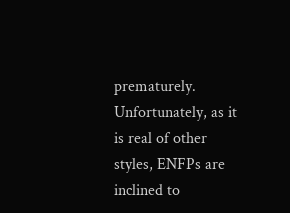prematurely. Unfortunately, as it is real of other styles, ENFPs are inclined to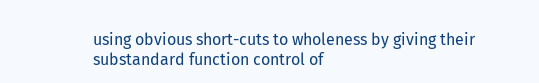using obvious short-cuts to wholeness by giving their substandard function control of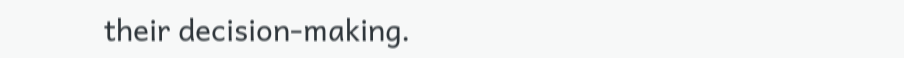their decision-making.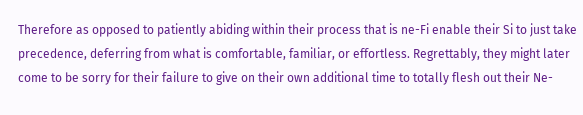Therefore as opposed to patiently abiding within their process that is ne-Fi enable their Si to just take precedence, deferring from what is comfortable, familiar, or effortless. Regrettably, they might later come to be sorry for their failure to give on their own additional time to totally flesh out their Ne-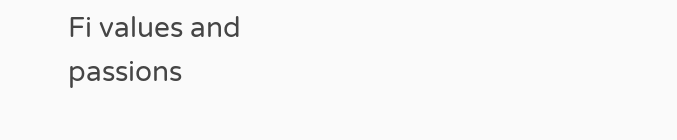Fi values and passions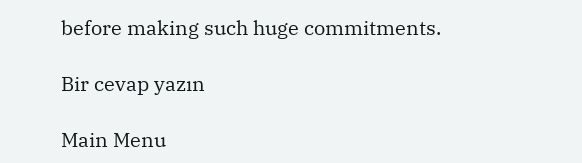before making such huge commitments.

Bir cevap yazın

Main Menu